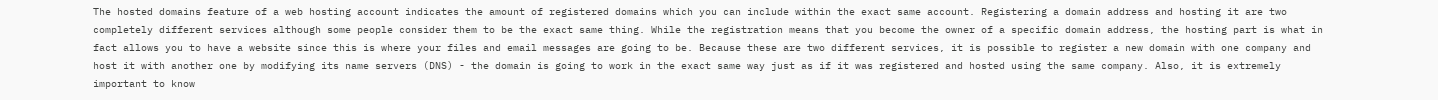The hosted domains feature of a web hosting account indicates the amount of registered domains which you can include within the exact same account. Registering a domain address and hosting it are two completely different services although some people consider them to be the exact same thing. While the registration means that you become the owner of a specific domain address, the hosting part is what in fact allows you to have a website since this is where your files and email messages are going to be. Because these are two different services, it is possible to register a new domain with one company and host it with another one by modifying its name servers (DNS) - the domain is going to work in the exact same way just as if it was registered and hosted using the same company. Also, it is extremely important to know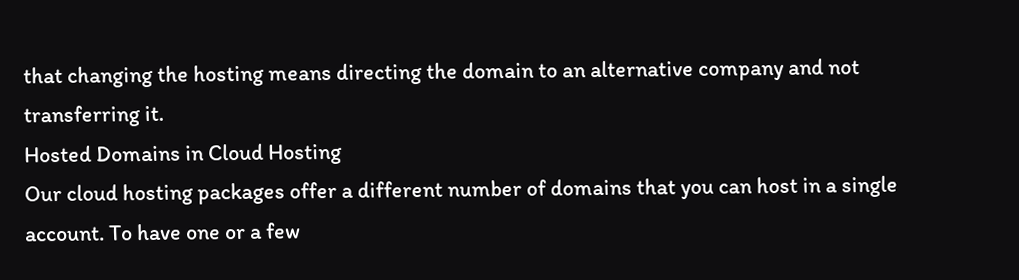that changing the hosting means directing the domain to an alternative company and not transferring it.
Hosted Domains in Cloud Hosting
Our cloud hosting packages offer a different number of domains that you can host in a single account. To have one or a few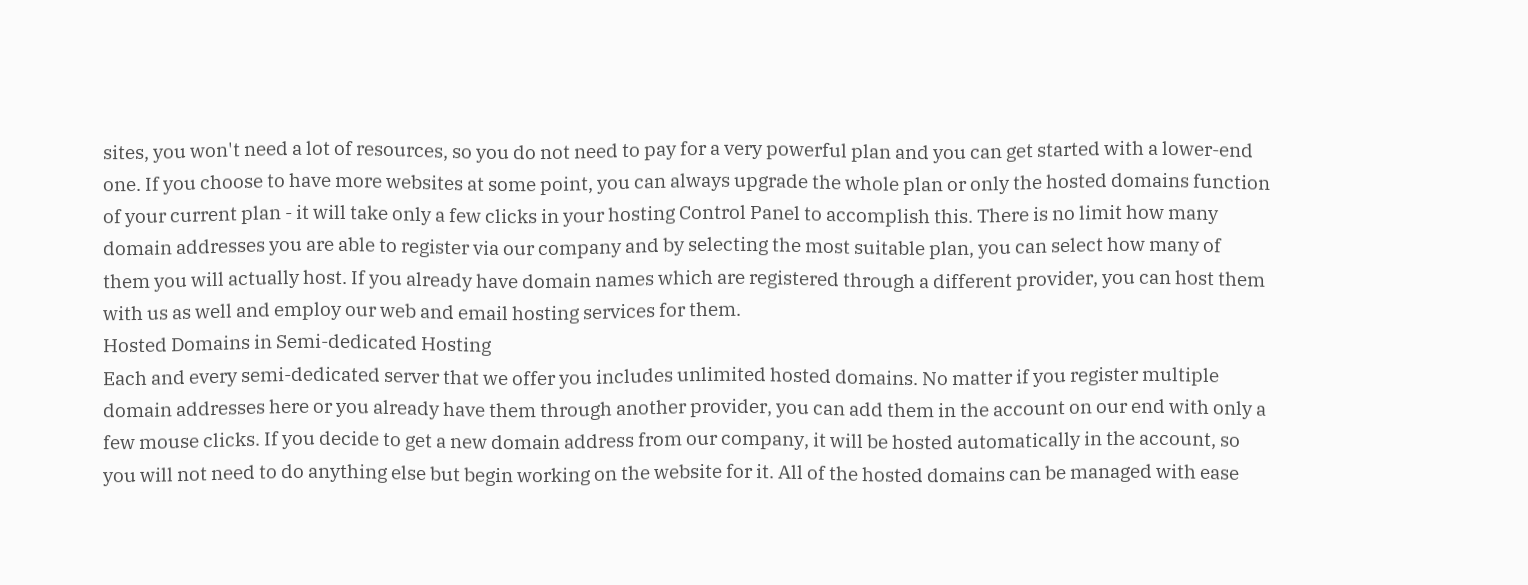sites, you won't need a lot of resources, so you do not need to pay for a very powerful plan and you can get started with a lower-end one. If you choose to have more websites at some point, you can always upgrade the whole plan or only the hosted domains function of your current plan - it will take only a few clicks in your hosting Control Panel to accomplish this. There is no limit how many domain addresses you are able to register via our company and by selecting the most suitable plan, you can select how many of them you will actually host. If you already have domain names which are registered through a different provider, you can host them with us as well and employ our web and email hosting services for them.
Hosted Domains in Semi-dedicated Hosting
Each and every semi-dedicated server that we offer you includes unlimited hosted domains. No matter if you register multiple domain addresses here or you already have them through another provider, you can add them in the account on our end with only a few mouse clicks. If you decide to get a new domain address from our company, it will be hosted automatically in the account, so you will not need to do anything else but begin working on the website for it. All of the hosted domains can be managed with ease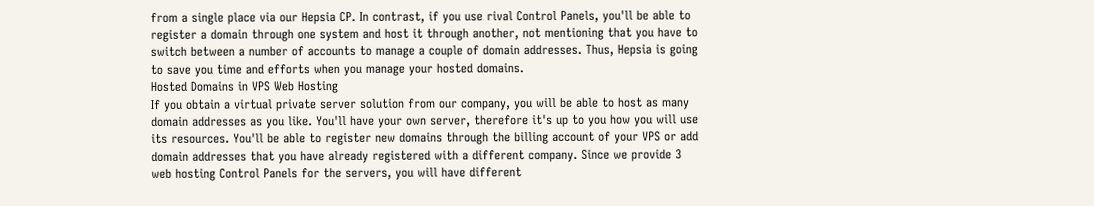from a single place via our Hepsia CP. In contrast, if you use rival Control Panels, you'll be able to register a domain through one system and host it through another, not mentioning that you have to switch between a number of accounts to manage a couple of domain addresses. Thus, Hepsia is going to save you time and efforts when you manage your hosted domains.
Hosted Domains in VPS Web Hosting
If you obtain a virtual private server solution from our company, you will be able to host as many domain addresses as you like. You'll have your own server, therefore it's up to you how you will use its resources. You'll be able to register new domains through the billing account of your VPS or add domain addresses that you have already registered with a different company. Since we provide 3 web hosting Control Panels for the servers, you will have different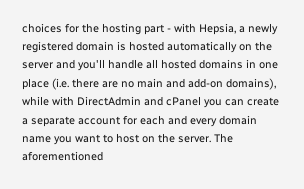choices for the hosting part - with Hepsia, a newly registered domain is hosted automatically on the server and you'll handle all hosted domains in one place (i.e. there are no main and add-on domains), while with DirectAdmin and cPanel you can create a separate account for each and every domain name you want to host on the server. The aforementioned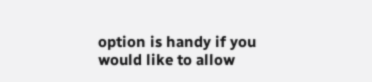option is handy if you would like to allow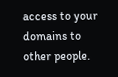access to your domains to other people.